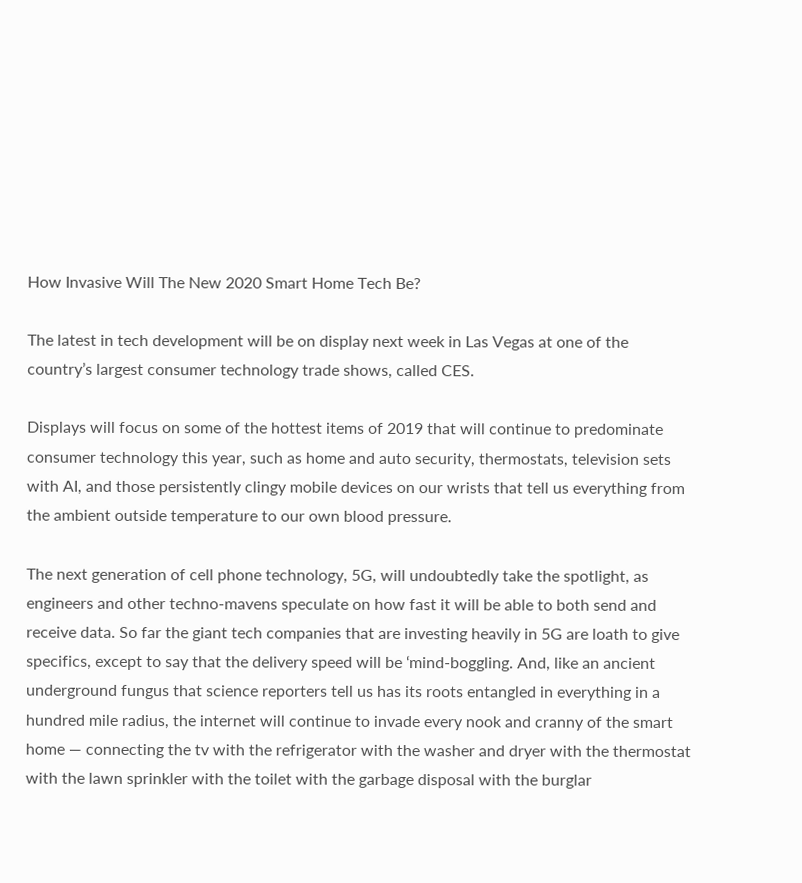How Invasive Will The New 2020 Smart Home Tech Be?

The latest in tech development will be on display next week in Las Vegas at one of the country’s largest consumer technology trade shows, called CES.

Displays will focus on some of the hottest items of 2019 that will continue to predominate consumer technology this year, such as home and auto security, thermostats, television sets with AI, and those persistently clingy mobile devices on our wrists that tell us everything from the ambient outside temperature to our own blood pressure.

The next generation of cell phone technology, 5G, will undoubtedly take the spotlight, as engineers and other techno-mavens speculate on how fast it will be able to both send and receive data. So far the giant tech companies that are investing heavily in 5G are loath to give specifics, except to say that the delivery speed will be ‘mind-boggling. And, like an ancient underground fungus that science reporters tell us has its roots entangled in everything in a hundred mile radius, the internet will continue to invade every nook and cranny of the smart home — connecting the tv with the refrigerator with the washer and dryer with the thermostat with the lawn sprinkler with the toilet with the garbage disposal with the burglar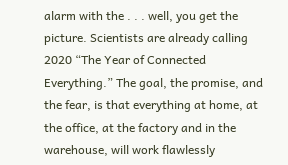alarm with the . . . well, you get the picture. Scientists are already calling 2020 “The Year of Connected Everything.” The goal, the promise, and the fear, is that everything at home, at the office, at the factory and in the warehouse, will work flawlessly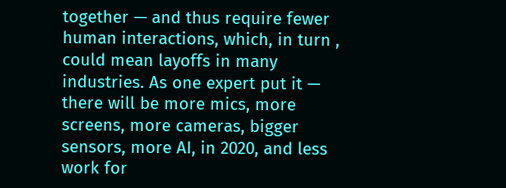together — and thus require fewer human interactions, which, in turn , could mean layoffs in many industries. As one expert put it — there will be more mics, more screens, more cameras, bigger sensors, more AI, in 2020, and less work for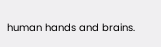human hands and brains.